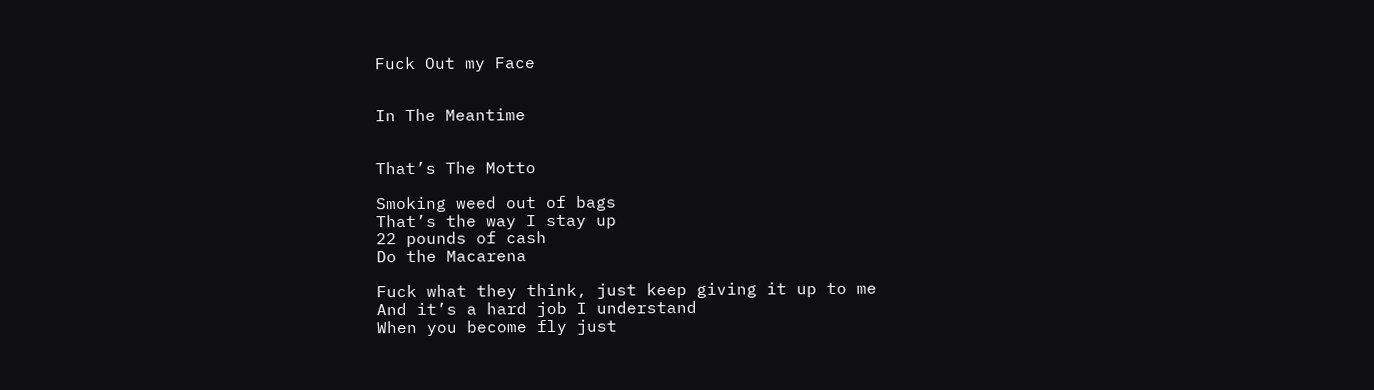Fuck Out my Face


In The Meantime


That’s The Motto

Smoking weed out of bags
That’s the way I stay up
22 pounds of cash
Do the Macarena

Fuck what they think, just keep giving it up to me
And it’s a hard job I understand
When you become fly just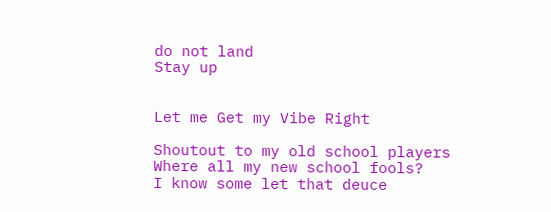do not land
Stay up


Let me Get my Vibe Right

Shoutout to my old school players
Where all my new school fools?
I know some let that deuce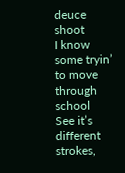deuce shoot
I know some tryin’ to move through school
See it’s different strokes,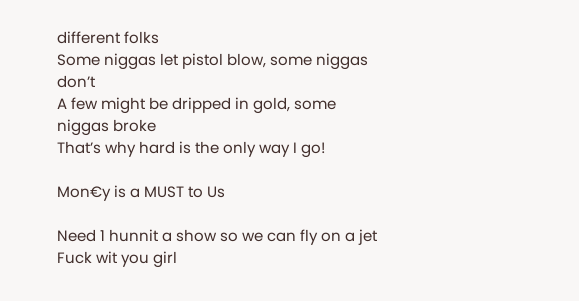different folks
Some niggas let pistol blow, some niggas don’t
A few might be dripped in gold, some niggas broke
That’s why hard is the only way I go!

Mon€y is a MUST to Us

Need 1 hunnit a show so we can fly on a jet
Fuck wit you girl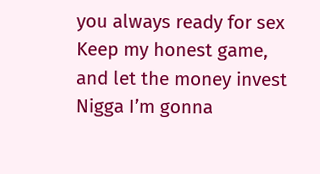you always ready for sex
Keep my honest game, and let the money invest
Nigga I’m gonna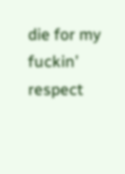die for my fuckin’ respect